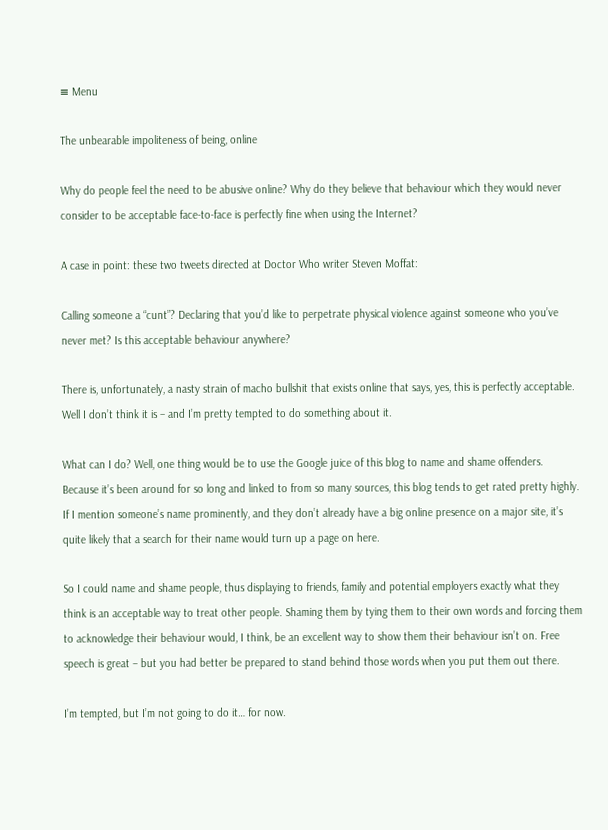≡ Menu

The unbearable impoliteness of being, online

Why do people feel the need to be abusive online? Why do they believe that behaviour which they would never consider to be acceptable face-to-face is perfectly fine when using the Internet?

A case in point: these two tweets directed at Doctor Who writer Steven Moffat:

Calling someone a “cunt”? Declaring that you’d like to perpetrate physical violence against someone who you’ve never met? Is this acceptable behaviour anywhere?

There is, unfortunately, a nasty strain of macho bullshit that exists online that says, yes, this is perfectly acceptable. Well I don’t think it is – and I’m pretty tempted to do something about it.

What can I do? Well, one thing would be to use the Google juice of this blog to name and shame offenders. Because it’s been around for so long and linked to from so many sources, this blog tends to get rated pretty highly. If I mention someone’s name prominently, and they don’t already have a big online presence on a major site, it’s quite likely that a search for their name would turn up a page on here.

So I could name and shame people, thus displaying to friends, family and potential employers exactly what they think is an acceptable way to treat other people. Shaming them by tying them to their own words and forcing them to acknowledge their behaviour would, I think, be an excellent way to show them their behaviour isn’t on. Free speech is great – but you had better be prepared to stand behind those words when you put them out there.

I’m tempted, but I’m not going to do it… for now.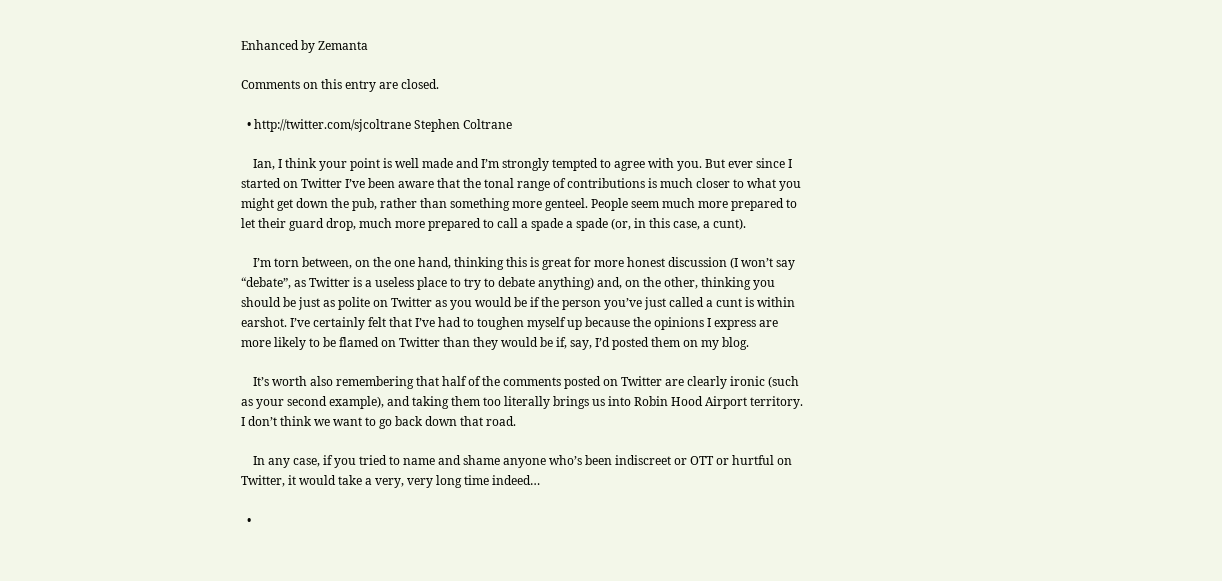Enhanced by Zemanta

Comments on this entry are closed.

  • http://twitter.com/sjcoltrane Stephen Coltrane

    Ian, I think your point is well made and I’m strongly tempted to agree with you. But ever since I started on Twitter I’ve been aware that the tonal range of contributions is much closer to what you might get down the pub, rather than something more genteel. People seem much more prepared to let their guard drop, much more prepared to call a spade a spade (or, in this case, a cunt).

    I’m torn between, on the one hand, thinking this is great for more honest discussion (I won’t say “debate”, as Twitter is a useless place to try to debate anything) and, on the other, thinking you should be just as polite on Twitter as you would be if the person you’ve just called a cunt is within earshot. I’ve certainly felt that I’ve had to toughen myself up because the opinions I express are more likely to be flamed on Twitter than they would be if, say, I’d posted them on my blog.

    It’s worth also remembering that half of the comments posted on Twitter are clearly ironic (such as your second example), and taking them too literally brings us into Robin Hood Airport territory. I don’t think we want to go back down that road.

    In any case, if you tried to name and shame anyone who’s been indiscreet or OTT or hurtful on Twitter, it would take a very, very long time indeed…

  •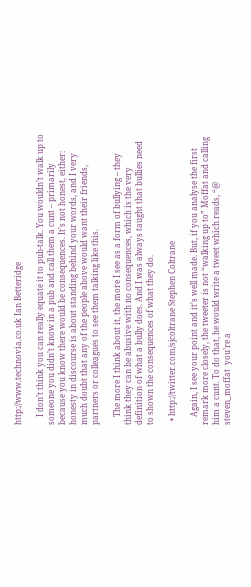http://www.technovia.co.uk Ian Betteridge

    I don’t think you can really equate it to pub-talk. You wouldn’t walk up to someone you didn’t know in a pub and call them a cunt – primarily because you know there would be consequences. It’s not honest, either: honesty in discourse is about standing behind your words, and I very much doubt that any of the people above would want their friends, partners or colleagues to see them talking like this.

    The more I think about it, the more I see as a form of bullying – they think they can be abusive with no consequences, which is the very definition of what a bully does. And I was always taught that bullies need to shown the consequences of what they do.

  • http://twitter.com/sjcoltrane Stephen Coltrane

    Again, I see your point and it’s well made. But, if you analyse the first remark more closely, the tweeter is not “walking up to” Moffat and calling him a cunt. To do that, he would write a tweet which reads, “@ steven_moffat  you’re a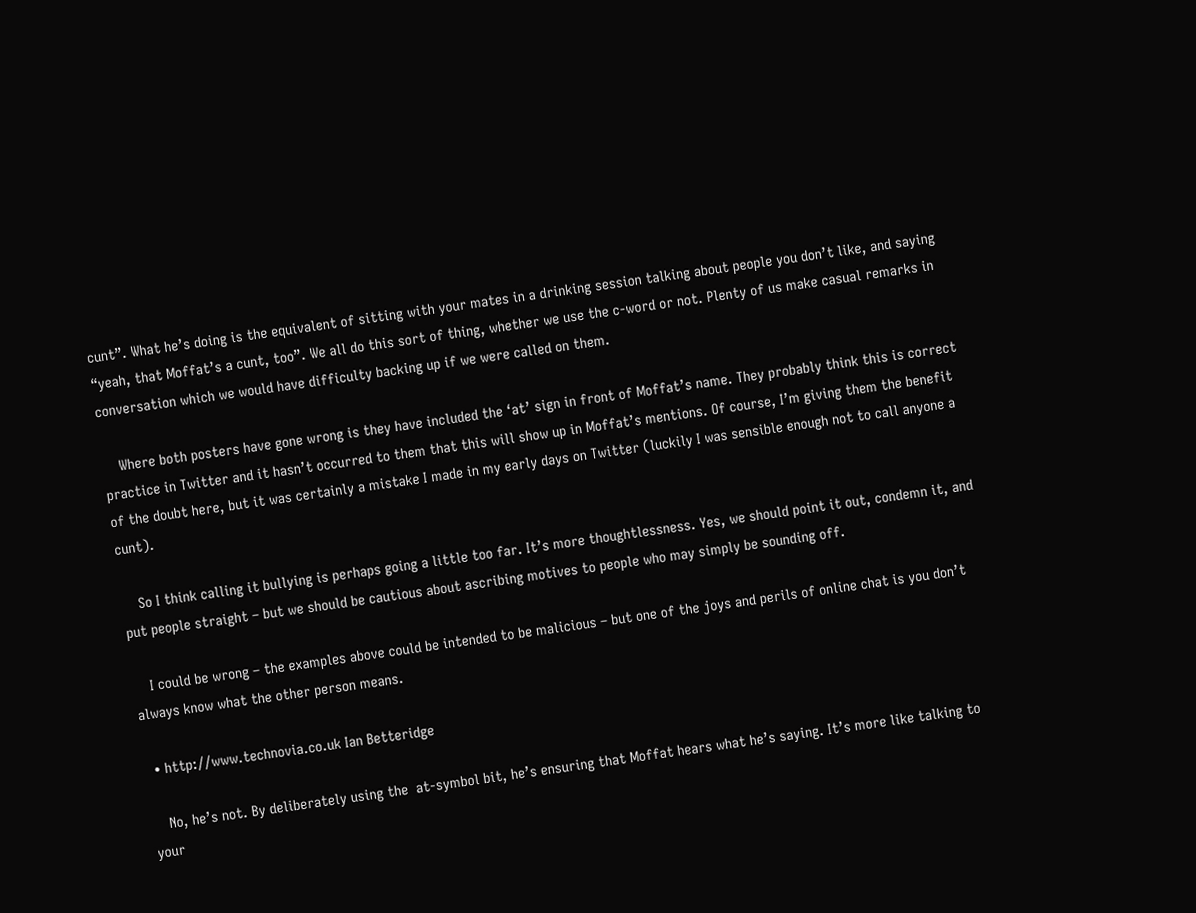cunt”. What he’s doing is the equivalent of sitting with your mates in a drinking session talking about people you don’t like, and saying “yeah, that Moffat’s a cunt, too”. We all do this sort of thing, whether we use the c-word or not. Plenty of us make casual remarks in conversation which we would have difficulty backing up if we were called on them.

    Where both posters have gone wrong is they have included the ‘at’ sign in front of Moffat’s name. They probably think this is correct practice in Twitter and it hasn’t occurred to them that this will show up in Moffat’s mentions. Of course, I’m giving them the benefit of the doubt here, but it was certainly a mistake I made in my early days on Twitter (luckily I was sensible enough not to call anyone a cunt).

    So I think calling it bullying is perhaps going a little too far. It’s more thoughtlessness. Yes, we should point it out, condemn it, and put people straight – but we should be cautious about ascribing motives to people who may simply be sounding off.

    I could be wrong – the examples above could be intended to be malicious – but one of the joys and perils of online chat is you don’t always know what the other person means.

  • http://www.technovia.co.uk Ian Betteridge

    No, he’s not. By deliberately using the  at-symbol bit, he’s ensuring that Moffat hears what he’s saying. It’s more like talking to your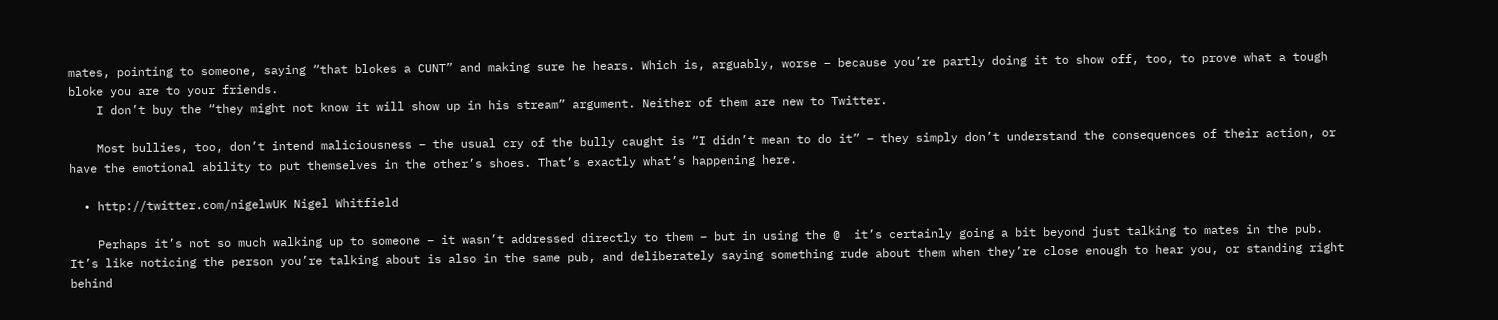mates, pointing to someone, saying “that blokes a CUNT” and making sure he hears. Which is, arguably, worse – because you’re partly doing it to show off, too, to prove what a tough bloke you are to your friends.
    I don’t buy the “they might not know it will show up in his stream” argument. Neither of them are new to Twitter.

    Most bullies, too, don’t intend maliciousness – the usual cry of the bully caught is “I didn’t mean to do it” – they simply don’t understand the consequences of their action, or have the emotional ability to put themselves in the other’s shoes. That’s exactly what’s happening here.

  • http://twitter.com/nigelwUK Nigel Whitfield

    Perhaps it’s not so much walking up to someone – it wasn’t addressed directly to them – but in using the @  it’s certainly going a bit beyond just talking to mates in the pub. It’s like noticing the person you’re talking about is also in the same pub, and deliberately saying something rude about them when they’re close enough to hear you, or standing right behind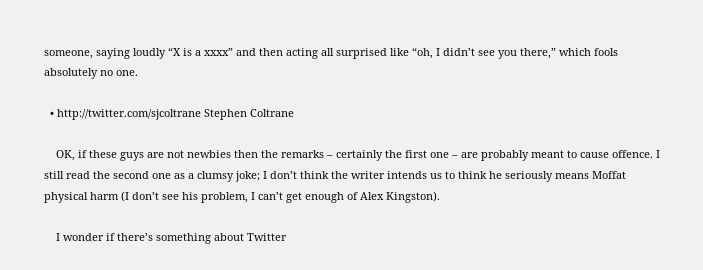someone, saying loudly “X is a xxxx” and then acting all surprised like “oh, I didn’t see you there,” which fools absolutely no one.

  • http://twitter.com/sjcoltrane Stephen Coltrane

    OK, if these guys are not newbies then the remarks – certainly the first one – are probably meant to cause offence. I still read the second one as a clumsy joke; I don’t think the writer intends us to think he seriously means Moffat physical harm (I don’t see his problem, I can’t get enough of Alex Kingston).

    I wonder if there’s something about Twitter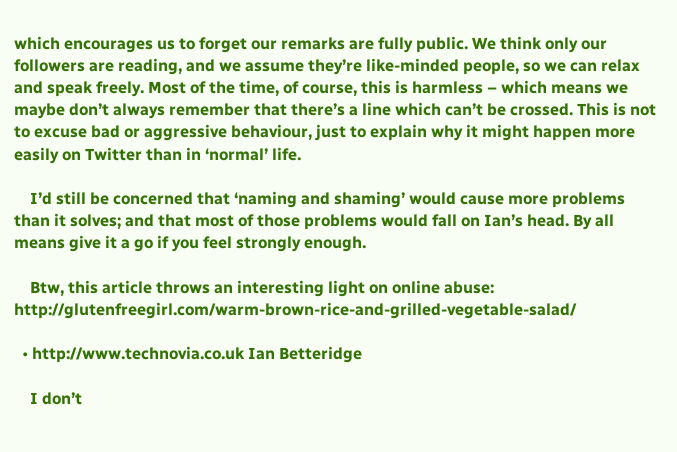which encourages us to forget our remarks are fully public. We think only our followers are reading, and we assume they’re like-minded people, so we can relax and speak freely. Most of the time, of course, this is harmless – which means we maybe don’t always remember that there’s a line which can’t be crossed. This is not to excuse bad or aggressive behaviour, just to explain why it might happen more easily on Twitter than in ‘normal’ life.

    I’d still be concerned that ‘naming and shaming’ would cause more problems than it solves; and that most of those problems would fall on Ian’s head. By all means give it a go if you feel strongly enough.

    Btw, this article throws an interesting light on online abuse: http://glutenfreegirl.com/warm-brown-rice-and-grilled-vegetable-salad/

  • http://www.technovia.co.uk Ian Betteridge

    I don’t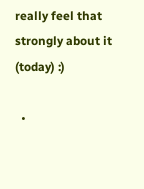really feel that strongly about it (today) :)

  •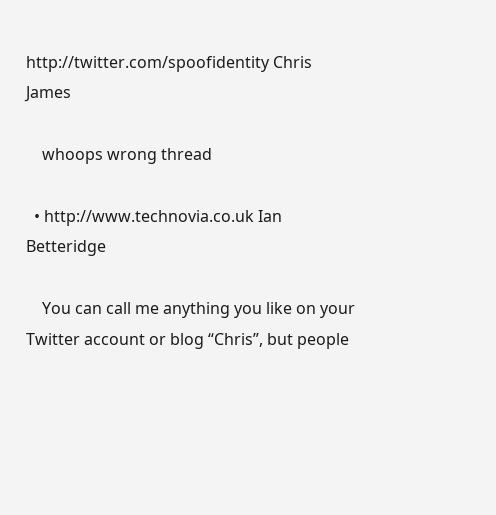http://twitter.com/spoofidentity Chris James

    whoops wrong thread

  • http://www.technovia.co.uk Ian Betteridge

    You can call me anything you like on your Twitter account or blog “Chris”, but people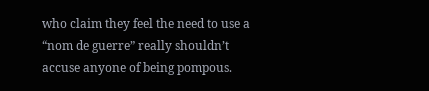who claim they feel the need to use a “nom de guerre” really shouldn’t accuse anyone of being pompous.